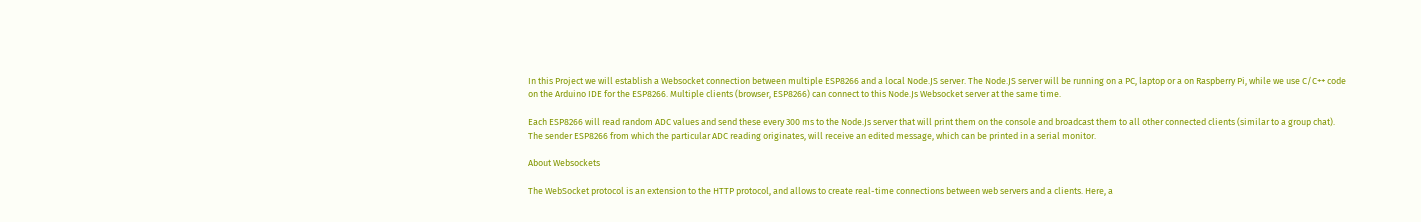In this Project we will establish a Websocket connection between multiple ESP8266 and a local Node.JS server. The Node.JS server will be running on a PC, laptop or a on Raspberry Pi, while we use C/C++ code on the Arduino IDE for the ESP8266. Multiple clients (browser, ESP8266) can connect to this Node.Js Websocket server at the same time.

Each ESP8266 will read random ADC values and send these every 300 ms to the Node.Js server that will print them on the console and broadcast them to all other connected clients (similar to a group chat). The sender ESP8266 from which the particular ADC reading originates, will receive an edited message, which can be printed in a serial monitor.

About Websockets

The WebSocket protocol is an extension to the HTTP protocol, and allows to create real-time connections between web servers and a clients. Here, a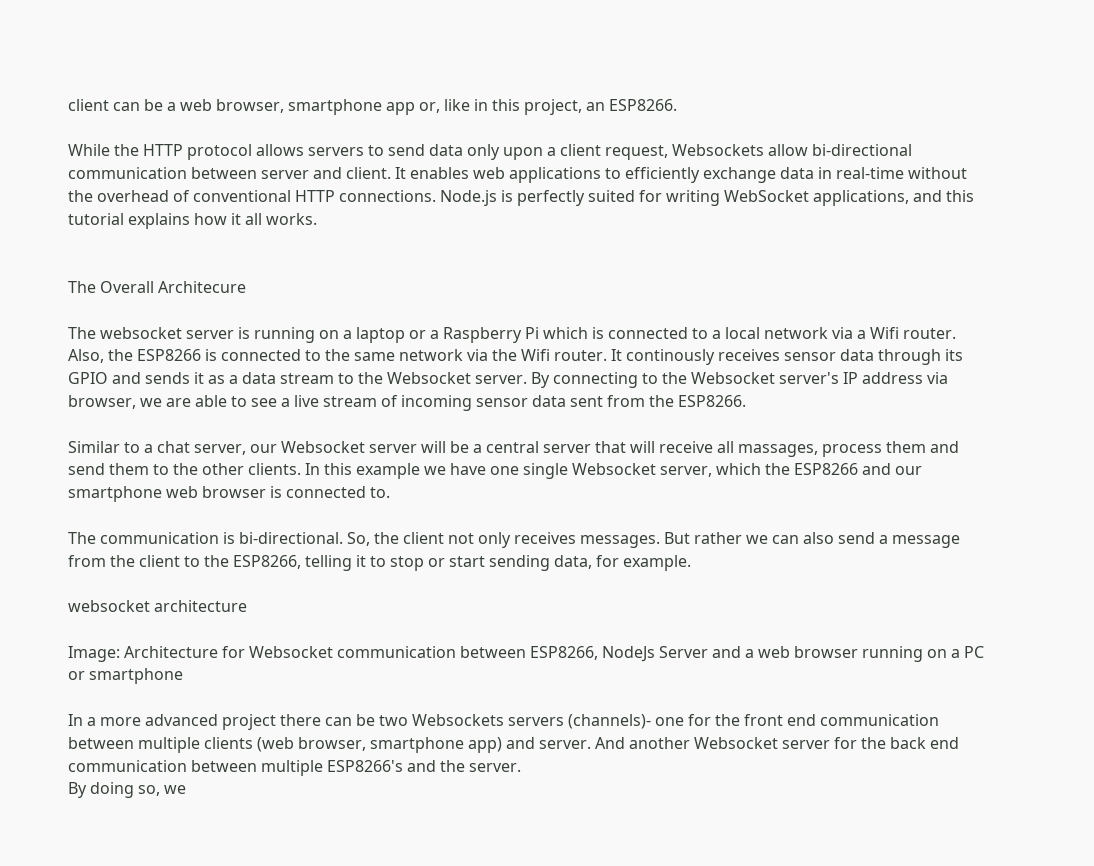client can be a web browser, smartphone app or, like in this project, an ESP8266.

While the HTTP protocol allows servers to send data only upon a client request, Websockets allow bi-directional communication between server and client. It enables web applications to efficiently exchange data in real-time without the overhead of conventional HTTP connections. Node.js is perfectly suited for writing WebSocket applications, and this tutorial explains how it all works.


The Overall Architecure

The websocket server is running on a laptop or a Raspberry Pi which is connected to a local network via a Wifi router. Also, the ESP8266 is connected to the same network via the Wifi router. It continously receives sensor data through its GPIO and sends it as a data stream to the Websocket server. By connecting to the Websocket server's IP address via browser, we are able to see a live stream of incoming sensor data sent from the ESP8266.

Similar to a chat server, our Websocket server will be a central server that will receive all massages, process them and send them to the other clients. In this example we have one single Websocket server, which the ESP8266 and our smartphone web browser is connected to.

The communication is bi-directional. So, the client not only receives messages. But rather we can also send a message from the client to the ESP8266, telling it to stop or start sending data, for example.

websocket architecture

Image: Architecture for Websocket communication between ESP8266, NodeJs Server and a web browser running on a PC or smartphone

In a more advanced project there can be two Websockets servers (channels)- one for the front end communication between multiple clients (web browser, smartphone app) and server. And another Websocket server for the back end communication between multiple ESP8266's and the server.
By doing so, we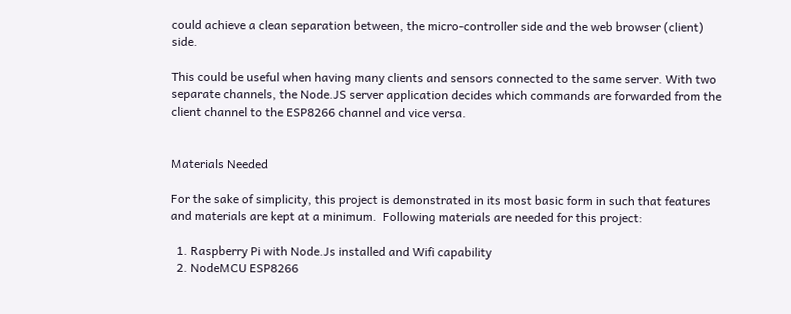could achieve a clean separation between, the micro-controller side and the web browser (client) side.

This could be useful when having many clients and sensors connected to the same server. With two separate channels, the Node.JS server application decides which commands are forwarded from the client channel to the ESP8266 channel and vice versa.


Materials Needed

For the sake of simplicity, this project is demonstrated in its most basic form in such that features and materials are kept at a minimum.  Following materials are needed for this project:

  1. Raspberry Pi with Node.Js installed and Wifi capability
  2. NodeMCU ESP8266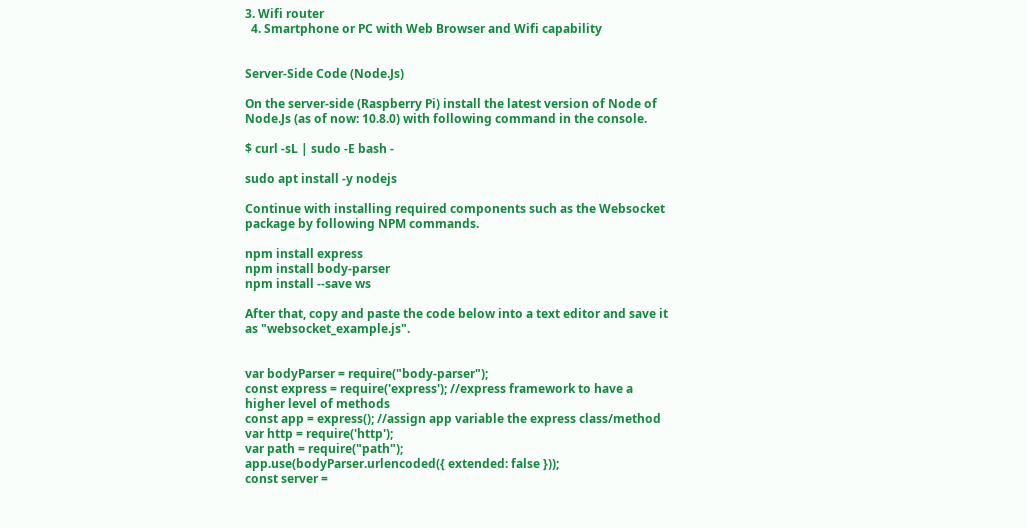3. Wifi router
  4. Smartphone or PC with Web Browser and Wifi capability


Server-Side Code (Node.Js)

On the server-side (Raspberry Pi) install the latest version of Node of Node.Js (as of now: 10.8.0) with following command in the console.

$ curl -sL | sudo -E bash -

sudo apt install -y nodejs

Continue with installing required components such as the Websocket package by following NPM commands.

npm install express
npm install body-parser
npm install --save ws

After that, copy and paste the code below into a text editor and save it as "websocket_example.js".


var bodyParser = require("body-parser");
const express = require('express'); //express framework to have a higher level of methods
const app = express(); //assign app variable the express class/method
var http = require('http');
var path = require("path");
app.use(bodyParser.urlencoded({ extended: false }));
const server =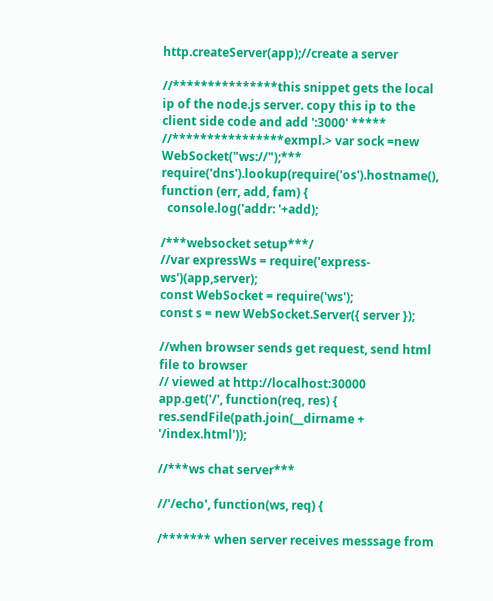http.createServer(app);//create a server

//***************this snippet gets the local ip of the node.js server. copy this ip to the client side code and add ':3000' *****
//****************exmpl.> var sock =new WebSocket("ws://");***
require('dns').lookup(require('os').hostname(), function (err, add, fam) {
  console.log('addr: '+add);

/***websocket setup***/
//var expressWs = require('express-ws')(app,server);
const WebSocket = require('ws');
const s = new WebSocket.Server({ server });

//when browser sends get request, send html file to browser
// viewed at http://localhost:30000
app.get('/', function(req, res) {
res.sendFile(path.join(__dirname + '/index.html'));

//***ws chat server***

//'/echo', function(ws, req) {

/******* when server receives messsage from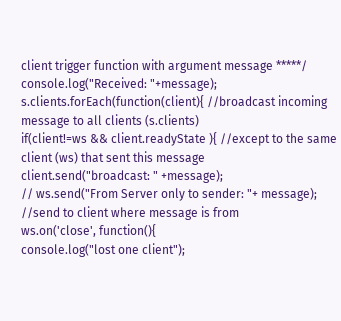client trigger function with argument message *****/
console.log("Received: "+message);
s.clients.forEach(function(client){ //broadcast incoming message to all clients (s.clients)
if(client!=ws && client.readyState ){ //except to the same client (ws) that sent this message
client.send("broadcast: " +message);
// ws.send("From Server only to sender: "+ message); //send to client where message is from
ws.on('close', function(){
console.log("lost one client");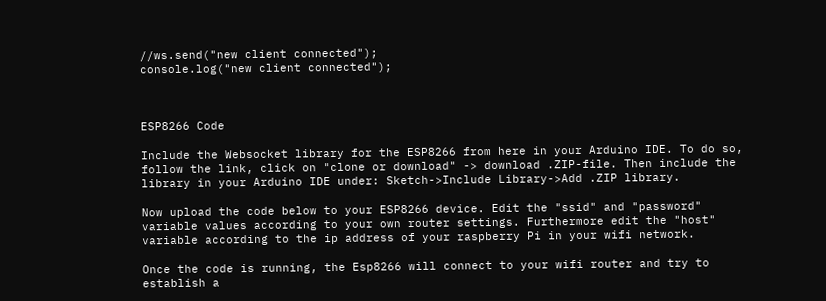//ws.send("new client connected");
console.log("new client connected");



ESP8266 Code

Include the Websocket library for the ESP8266 from here in your Arduino IDE. To do so, follow the link, click on "clone or download" -> download .ZIP-file. Then include the library in your Arduino IDE under: Sketch->Include Library->Add .ZIP library.

Now upload the code below to your ESP8266 device. Edit the "ssid" and "password" variable values according to your own router settings. Furthermore edit the "host" variable according to the ip address of your raspberry Pi in your wifi network.

Once the code is running, the Esp8266 will connect to your wifi router and try to establish a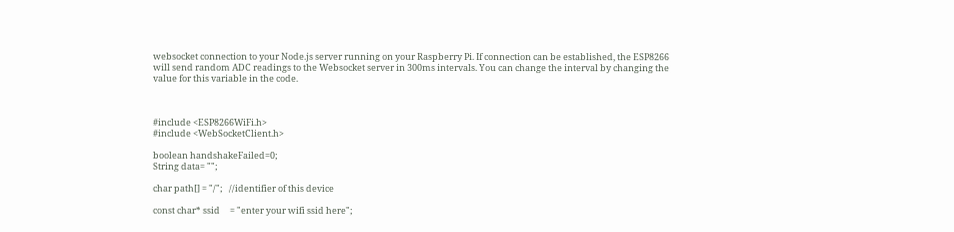websocket connection to your Node.js server running on your Raspberry Pi. If connection can be established, the ESP8266 will send random ADC readings to the Websocket server in 300ms intervals. You can change the interval by changing the value for this variable in the code.



#include <ESP8266WiFi.h>
#include <WebSocketClient.h>

boolean handshakeFailed=0;
String data= "";

char path[] = "/";   //identifier of this device

const char* ssid     = "enter your wifi ssid here";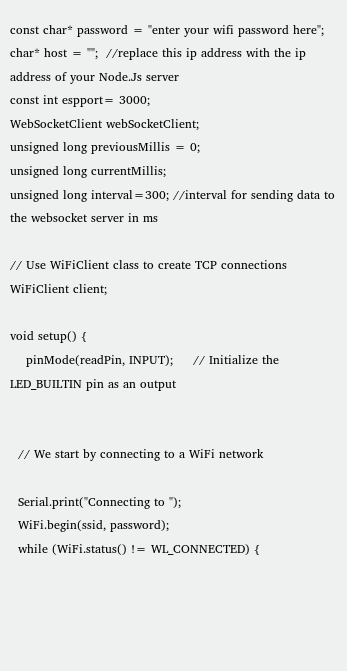const char* password = "enter your wifi password here";
char* host = "";  //replace this ip address with the ip address of your Node.Js server
const int espport= 3000;
WebSocketClient webSocketClient;
unsigned long previousMillis = 0;
unsigned long currentMillis;
unsigned long interval=300; //interval for sending data to the websocket server in ms

// Use WiFiClient class to create TCP connections
WiFiClient client;

void setup() {
    pinMode(readPin, INPUT);     // Initialize the LED_BUILTIN pin as an output


  // We start by connecting to a WiFi network

  Serial.print("Connecting to ");
  WiFi.begin(ssid, password);
  while (WiFi.status() != WL_CONNECTED) {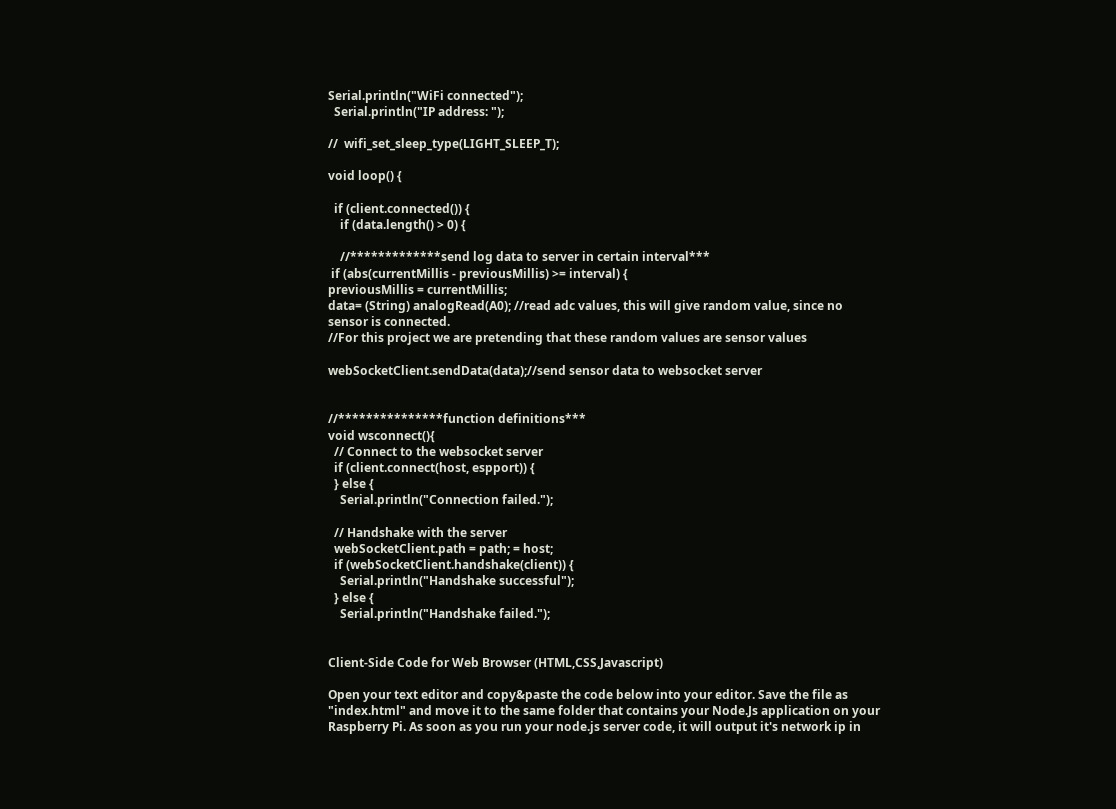Serial.println("WiFi connected");
  Serial.println("IP address: ");

//  wifi_set_sleep_type(LIGHT_SLEEP_T);

void loop() {

  if (client.connected()) {
    if (data.length() > 0) {

    //*************send log data to server in certain interval***
 if (abs(currentMillis - previousMillis) >= interval) {
previousMillis = currentMillis;
data= (String) analogRead(A0); //read adc values, this will give random value, since no sensor is connected.
//For this project we are pretending that these random values are sensor values

webSocketClient.sendData(data);//send sensor data to websocket server


//***************function definitions***
void wsconnect(){
  // Connect to the websocket server
  if (client.connect(host, espport)) {
  } else {
    Serial.println("Connection failed.");

  // Handshake with the server
  webSocketClient.path = path; = host;
  if (webSocketClient.handshake(client)) {
    Serial.println("Handshake successful");
  } else {
    Serial.println("Handshake failed.");


Client-Side Code for Web Browser (HTML,CSS,Javascript)

Open your text editor and copy&paste the code below into your editor. Save the file as "index.html" and move it to the same folder that contains your Node.Js application on your Raspberry Pi. As soon as you run your node.js server code, it will output it's network ip in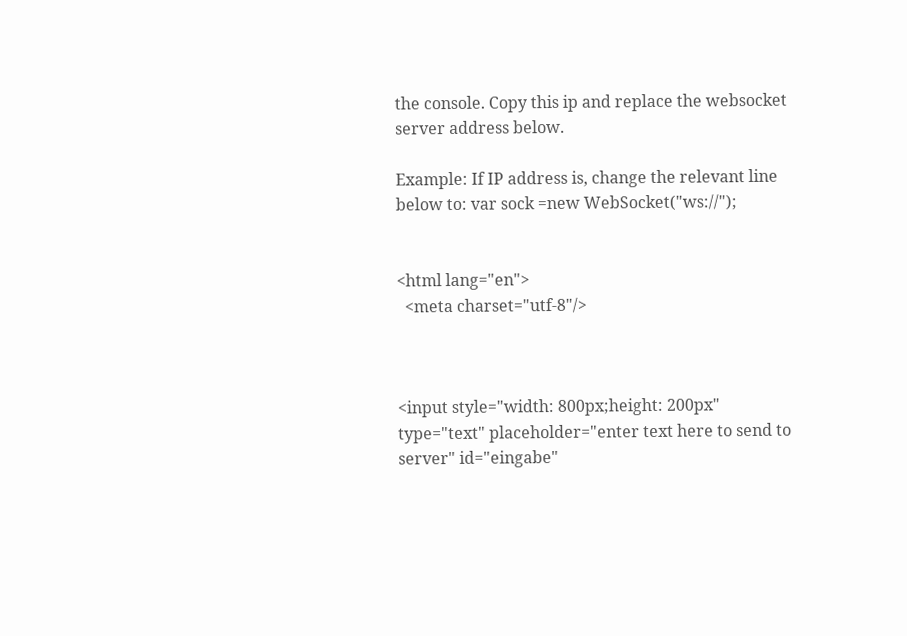the console. Copy this ip and replace the websocket server address below.

Example: If IP address is, change the relevant line below to: var sock =new WebSocket("ws://");


<html lang="en">
  <meta charset="utf-8"/>



<input style="width: 800px;height: 200px" type="text" placeholder="enter text here to send to server" id="eingabe"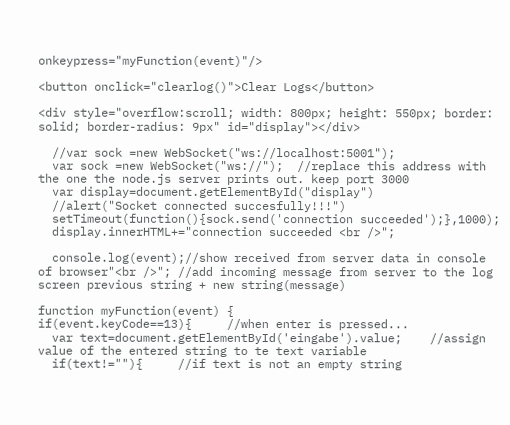onkeypress="myFunction(event)"/>

<button onclick="clearlog()">Clear Logs</button>

<div style="overflow:scroll; width: 800px; height: 550px; border: solid; border-radius: 9px" id="display"></div>

  //var sock =new WebSocket("ws://localhost:5001");
  var sock =new WebSocket("ws://");  //replace this address with the one the node.js server prints out. keep port 3000
  var display=document.getElementById("display")
  //alert("Socket connected succesfully!!!")
  setTimeout(function(){sock.send('connection succeeded');},1000);
  display.innerHTML+="connection succeeded <br />";

  console.log(event);//show received from server data in console of browser"<br />"; //add incoming message from server to the log screen previous string + new string(message)

function myFunction(event) {
if(event.keyCode==13){     //when enter is pressed...
  var text=document.getElementById('eingabe').value;    //assign value of the entered string to te text variable
  if(text!=""){     //if text is not an empty string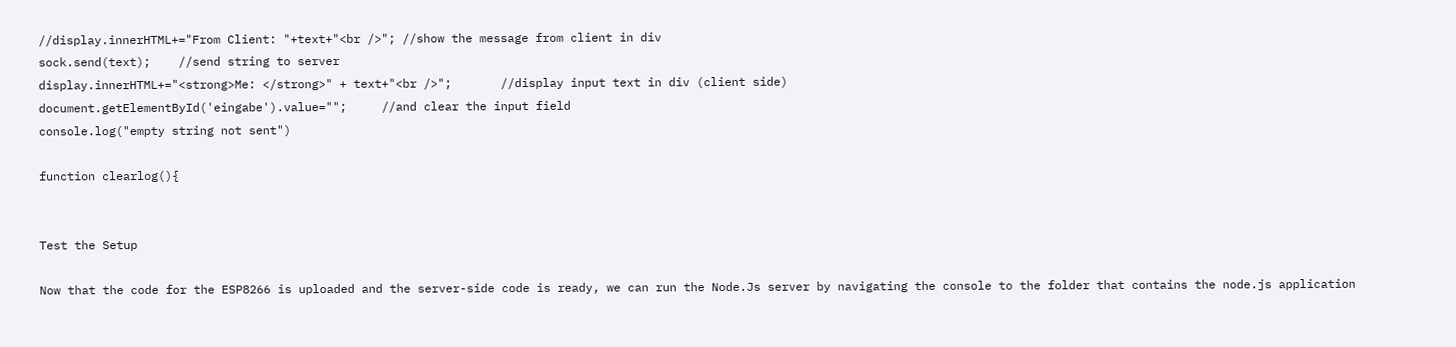//display.innerHTML+="From Client: "+text+"<br />"; //show the message from client in div
sock.send(text);    //send string to server
display.innerHTML+="<strong>Me: </strong>" + text+"<br />";       //display input text in div (client side)
document.getElementById('eingabe').value="";     //and clear the input field
console.log("empty string not sent")

function clearlog(){


Test the Setup

Now that the code for the ESP8266 is uploaded and the server-side code is ready, we can run the Node.Js server by navigating the console to the folder that contains the node.js application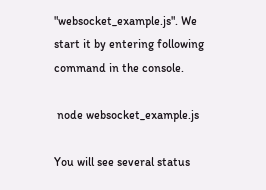"websocket_example.js". We start it by entering following command in the console.

 node websocket_example.js

You will see several status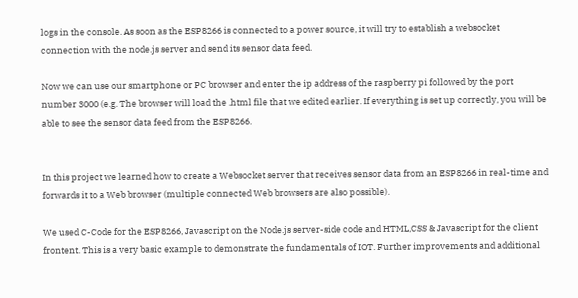logs in the console. As soon as the ESP8266 is connected to a power source, it will try to establish a websocket connection with the node.js server and send its sensor data feed.

Now we can use our smartphone or PC browser and enter the ip address of the raspberry pi followed by the port number 3000 (e.g. The browser will load the .html file that we edited earlier. If everything is set up correctly, you will be able to see the sensor data feed from the ESP8266.


In this project we learned how to create a Websocket server that receives sensor data from an ESP8266 in real-time and forwards it to a Web browser (multiple connected Web browsers are also possible).

We used C-Code for the ESP8266, Javascript on the Node.js server-side code and HTML,CSS & Javascript for the client frontent. This is a very basic example to demonstrate the fundamentals of IOT. Further improvements and additional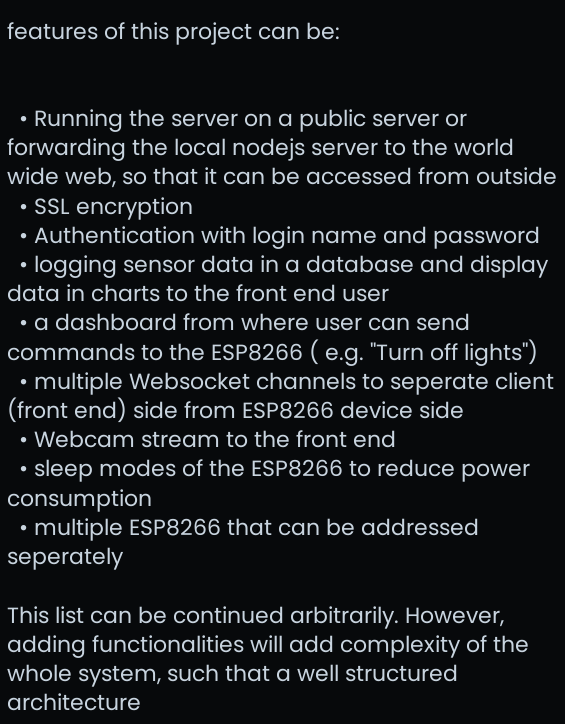features of this project can be:


  • Running the server on a public server or forwarding the local nodejs server to the world wide web, so that it can be accessed from outside
  • SSL encryption
  • Authentication with login name and password
  • logging sensor data in a database and display data in charts to the front end user
  • a dashboard from where user can send commands to the ESP8266 ( e.g. "Turn off lights")
  • multiple Websocket channels to seperate client (front end) side from ESP8266 device side
  • Webcam stream to the front end
  • sleep modes of the ESP8266 to reduce power consumption
  • multiple ESP8266 that can be addressed seperately

This list can be continued arbitrarily. However, adding functionalities will add complexity of the whole system, such that a well structured architecture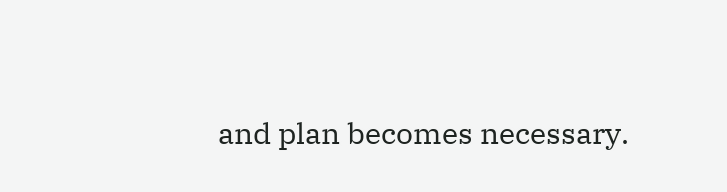and plan becomes necessary.